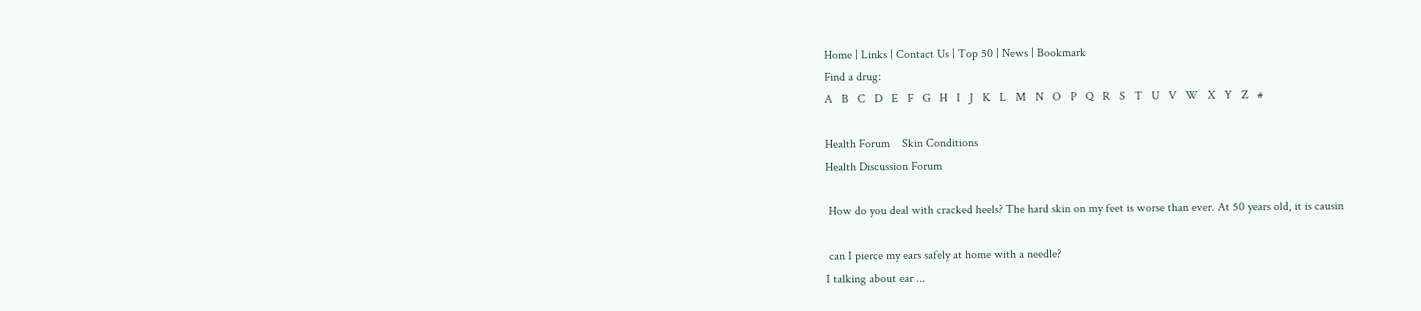Home | Links | Contact Us | Top 50 | News | Bookmark
Find a drug:
A   B   C   D   E   F   G   H   I   J   K   L   M   N   O   P   Q   R   S   T   U   V   W   X   Y   Z   #

Health Forum    Skin Conditions
Health Discussion Forum

 How do you deal with cracked heels? The hard skin on my feet is worse than ever. At 50 years old, it is causin

 can I pierce my ears safely at home with a needle?
I talking about ear ...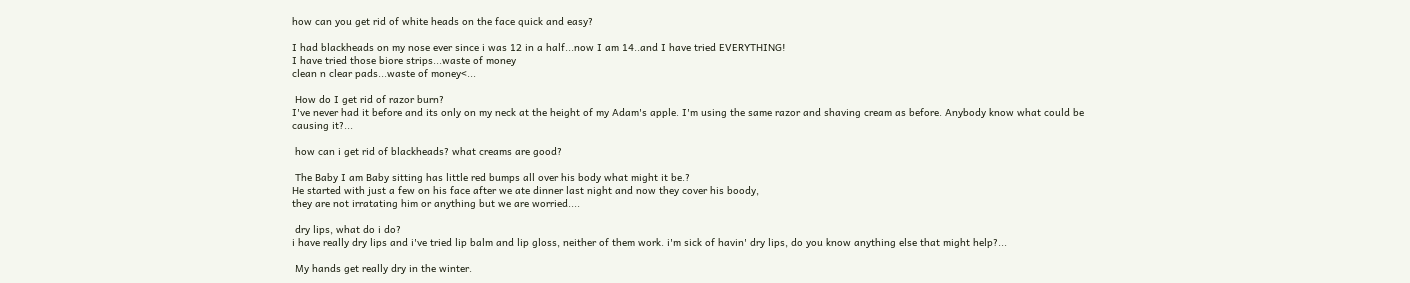how can you get rid of white heads on the face quick and easy?

I had blackheads on my nose ever since i was 12 in a half...now I am 14..and I have tried EVERYTHING!
I have tried those biore strips...waste of money
clean n clear pads...waste of money<...

 How do I get rid of razor burn?
I've never had it before and its only on my neck at the height of my Adam's apple. I'm using the same razor and shaving cream as before. Anybody know what could be causing it?...

 how can i get rid of blackheads? what creams are good?

 The Baby I am Baby sitting has little red bumps all over his body what might it be.?
He started with just a few on his face after we ate dinner last night and now they cover his boody,
they are not irratating him or anything but we are worried....

 dry lips, what do i do?
i have really dry lips and i've tried lip balm and lip gloss, neither of them work. i'm sick of havin' dry lips, do you know anything else that might help?...

 My hands get really dry in the winter.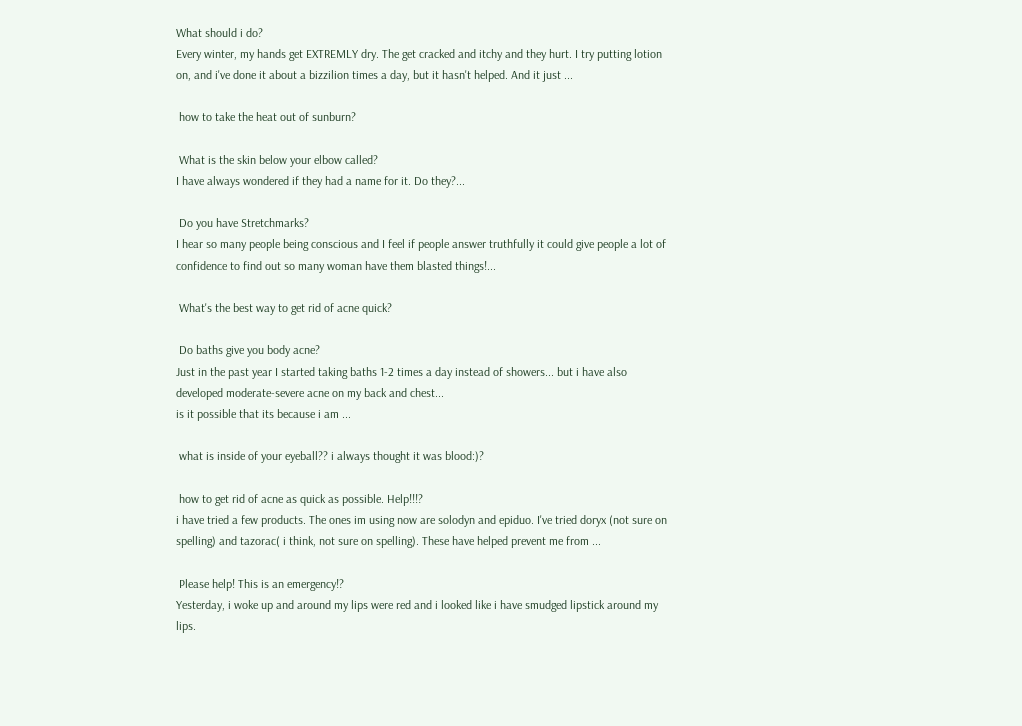What should i do?
Every winter, my hands get EXTREMLY dry. The get cracked and itchy and they hurt. I try putting lotion on, and i've done it about a bizzilion times a day, but it hasn't helped. And it just ...

 how to take the heat out of sunburn?

 What is the skin below your elbow called?
I have always wondered if they had a name for it. Do they?...

 Do you have Stretchmarks?
I hear so many people being conscious and I feel if people answer truthfully it could give people a lot of confidence to find out so many woman have them blasted things!...

 What's the best way to get rid of acne quick?

 Do baths give you body acne?
Just in the past year I started taking baths 1-2 times a day instead of showers... but i have also developed moderate-severe acne on my back and chest...
is it possible that its because i am ...

 what is inside of your eyeball?? i always thought it was blood:)?

 how to get rid of acne as quick as possible. Help!!!?
i have tried a few products. The ones im using now are solodyn and epiduo. I've tried doryx (not sure on spelling) and tazorac( i think, not sure on spelling). These have helped prevent me from ...

 Please help! This is an emergency!?
Yesterday, i woke up and around my lips were red and i looked like i have smudged lipstick around my lips.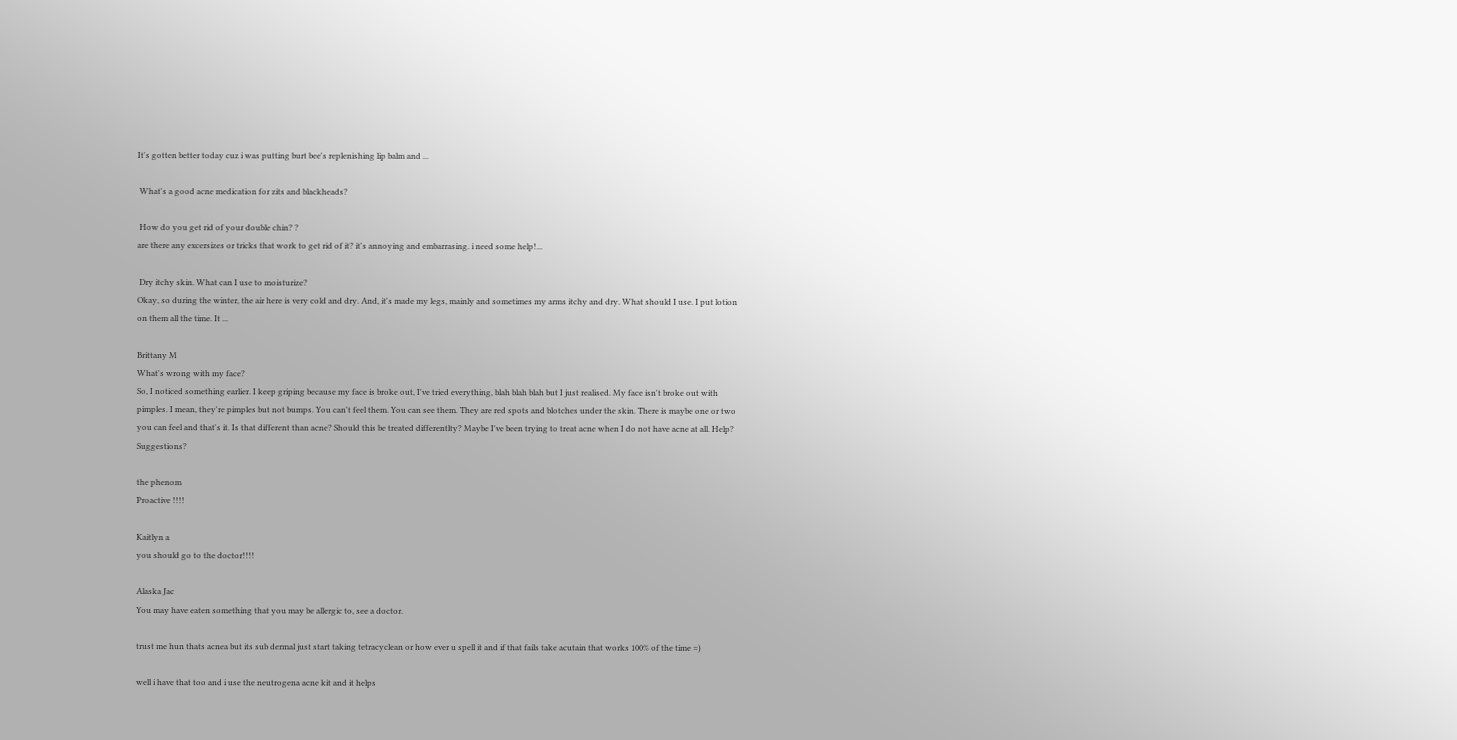It's gotten better today cuz i was putting burt bee's replenishing lip balm and ...

 What's a good acne medication for zits and blackheads?

 How do you get rid of your double chin? ?
are there any excersizes or tricks that work to get rid of it? it's annoying and embarrasing. i need some help!...

 Dry itchy skin. What can I use to moisturize?
Okay, so during the winter, the air here is very cold and dry. And, it's made my legs, mainly and sometimes my arms itchy and dry. What should I use. I put lotion on them all the time. It ...

Brittany M
What's wrong with my face?
So, I noticed something earlier. I keep griping because my face is broke out, I've tried everything, blah blah blah but I just realised. My face isn't broke out with pimples. I mean, they're pimples but not bumps. You can't feel them. You can see them. They are red spots and blotches under the skin. There is maybe one or two you can feel and that's it. Is that different than acne? Should this be treated differentlty? Maybe I've been trying to treat acne when I do not have acne at all. Help? Suggestions?

the phenom
Proactive !!!!

Kaitlyn a
you should go to the doctor!!!!

Alaska Jac
You may have eaten something that you may be allergic to, see a doctor.

trust me hun thats acnea but its sub dermal just start taking tetracyclean or how ever u spell it and if that fails take acutain that works 100% of the time =)

well i have that too and i use the neutrogena acne kit and it helps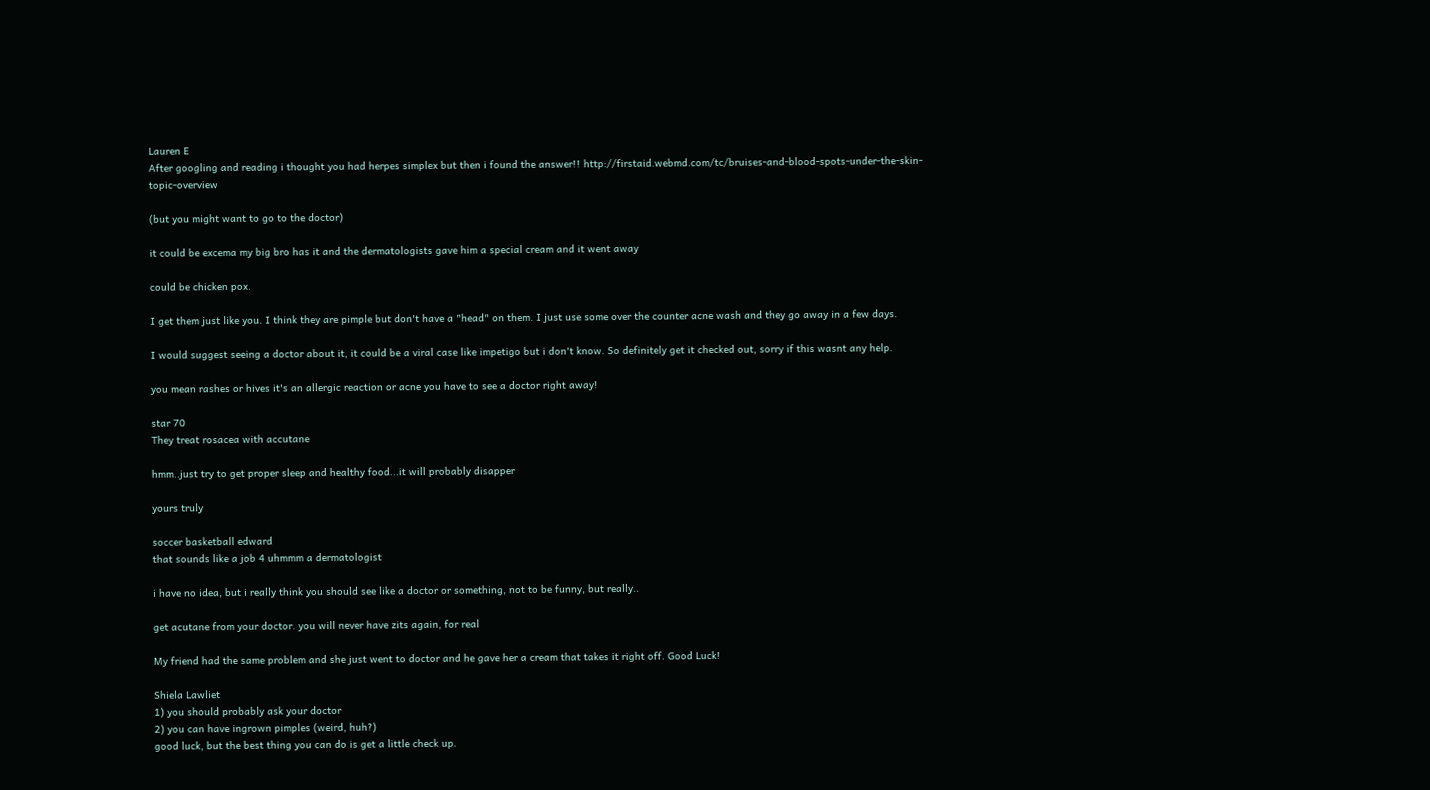Lauren E
After googling and reading i thought you had herpes simplex but then i found the answer!! http://firstaid.webmd.com/tc/bruises-and-blood-spots-under-the-skin-topic-overview

(but you might want to go to the doctor)

it could be excema my big bro has it and the dermatologists gave him a special cream and it went away

could be chicken pox.

I get them just like you. I think they are pimple but don't have a "head" on them. I just use some over the counter acne wash and they go away in a few days.

I would suggest seeing a doctor about it, it could be a viral case like impetigo but i don't know. So definitely get it checked out, sorry if this wasnt any help.

you mean rashes or hives it's an allergic reaction or acne you have to see a doctor right away!

star 70
They treat rosacea with accutane

hmm..just try to get proper sleep and healthy food...it will probably disapper

yours truly

soccer basketball edward
that sounds like a job 4 uhmmm a dermatologist

i have no idea, but i really think you should see like a doctor or something, not to be funny, but really..

get acutane from your doctor. you will never have zits again, for real

My friend had the same problem and she just went to doctor and he gave her a cream that takes it right off. Good Luck!

Shiela Lawliet
1) you should probably ask your doctor
2) you can have ingrown pimples (weird, huh?)
good luck, but the best thing you can do is get a little check up.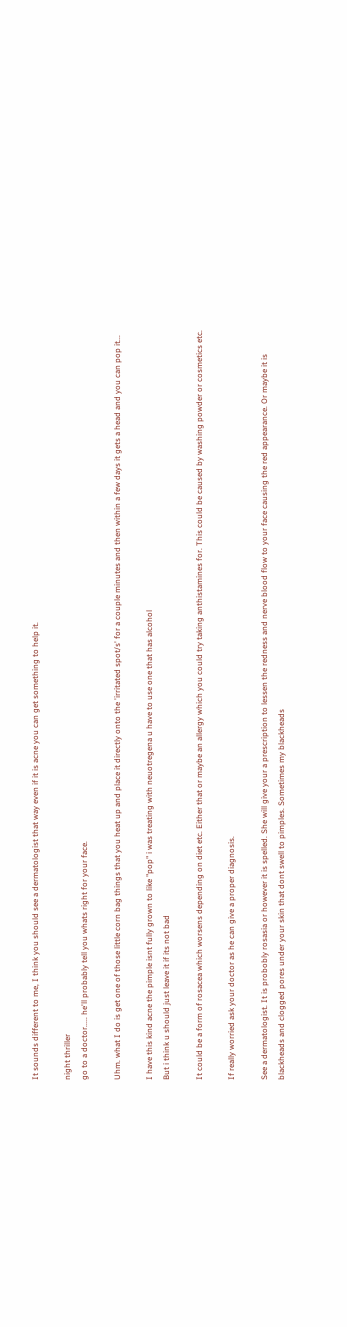It sounds different to me, I think you should see a dermatologist that way even if it is acne you can get something to help it.

night thriller
go to a doctor..... he'll probably tell you whats right for your face.

Uhm. what I do is get one of those little corn bag things that you heat up and place it directly onto the 'irritated spot/s' for a couple minutes and then within a few days it gets a head and you can pop it...

I have this kind acne the pimple isnt fully grown to like "pop" i was treating with neuotregena u have to use one that has alcohol
But i think u should just leave it if its not bad

It could be a form of rosacea which worsens depending on diet etc. Either that or maybe an allergy which you could try taking anthistamines for. This could be caused by washing powder or cosmetics etc.

If really worried ask your doctor as he can give a proper diagnosis.

See a dermatologist. It is probobly rosasia or however it is spelled. She will give your a prescription to lessen the redness and nerve blood flow to your face causing the red appearance. Or maybe it is blackheads and clogged pores under your skin that dont swell to pimples. Sometimes my blackheads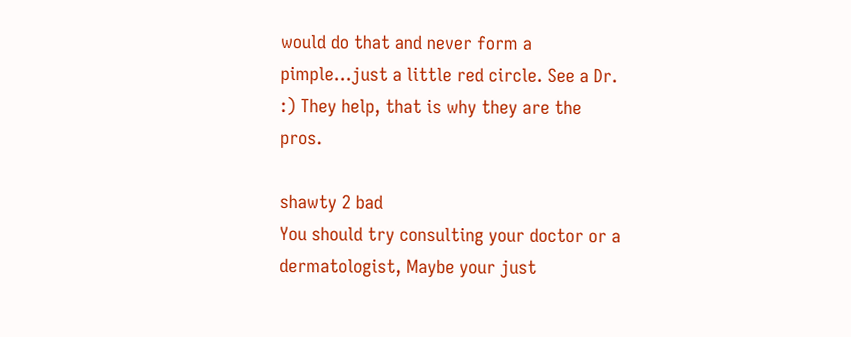would do that and never form a pimple...just a little red circle. See a Dr. :) They help, that is why they are the pros.

shawty 2 bad
You should try consulting your doctor or a dermatologist, Maybe your just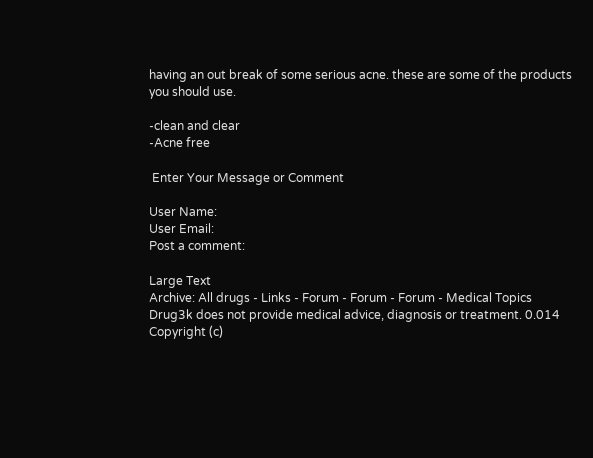having an out break of some serious acne. these are some of the products you should use.

-clean and clear
-Acne free

 Enter Your Message or Comment

User Name:
User Email:
Post a comment:

Large Text
Archive: All drugs - Links - Forum - Forum - Forum - Medical Topics
Drug3k does not provide medical advice, diagnosis or treatment. 0.014
Copyright (c)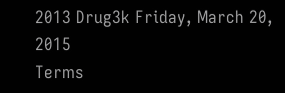2013 Drug3k Friday, March 20, 2015
Terms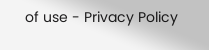of use - Privacy Policy